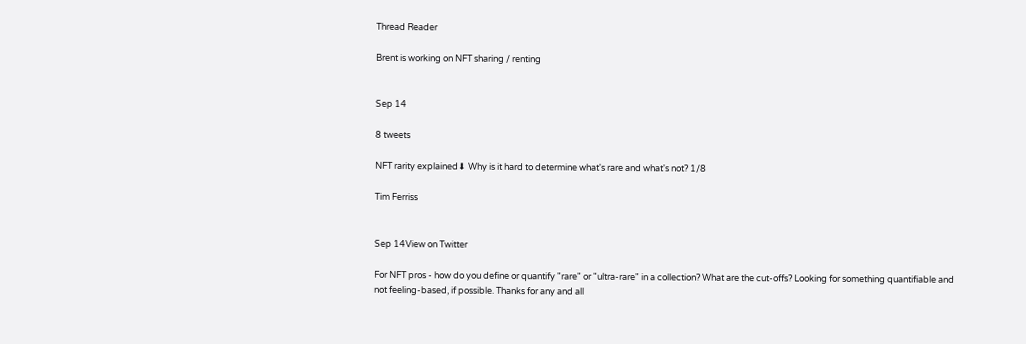Thread Reader

Brent is working on NFT sharing / renting


Sep 14

8 tweets

NFT rarity explained⬇ Why is it hard to determine what's rare and what's not? 1/8

Tim Ferriss


Sep 14View on Twitter

For NFT pros - how do you define or quantify "rare" or "ultra-rare" in a collection? What are the cut-offs? Looking for something quantifiable and not feeling-based, if possible. Thanks for any and all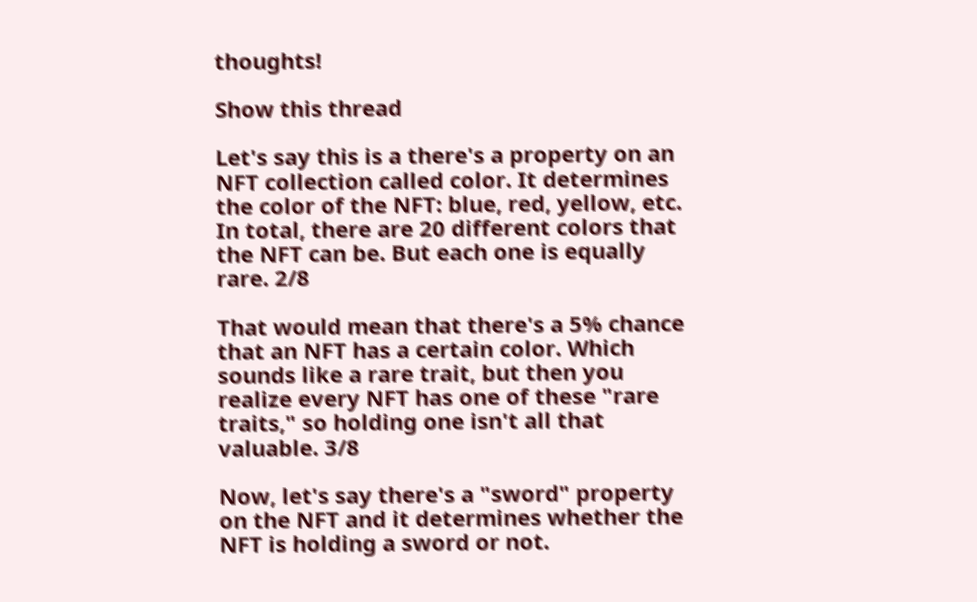thoughts!

Show this thread

Let's say this is a there's a property on an NFT collection called color. It determines the color of the NFT: blue, red, yellow, etc. In total, there are 20 different colors that the NFT can be. But each one is equally rare. 2/8

That would mean that there's a 5% chance that an NFT has a certain color. Which sounds like a rare trait, but then you realize every NFT has one of these "rare traits," so holding one isn't all that valuable. 3/8

Now, let's say there's a "sword" property on the NFT and it determines whether the NFT is holding a sword or not.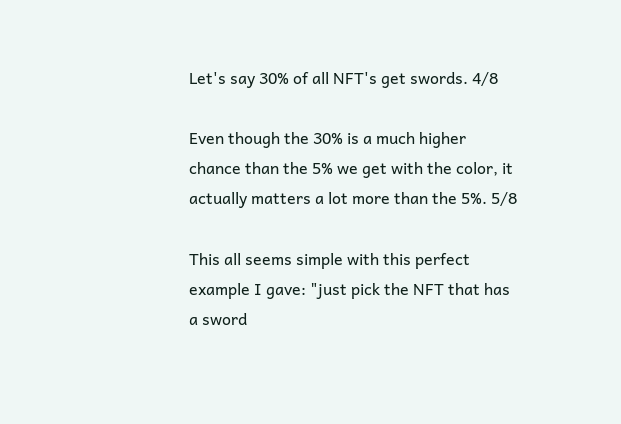Let's say 30% of all NFT's get swords. 4/8

Even though the 30% is a much higher chance than the 5% we get with the color, it actually matters a lot more than the 5%. 5/8

This all seems simple with this perfect example I gave: "just pick the NFT that has a sword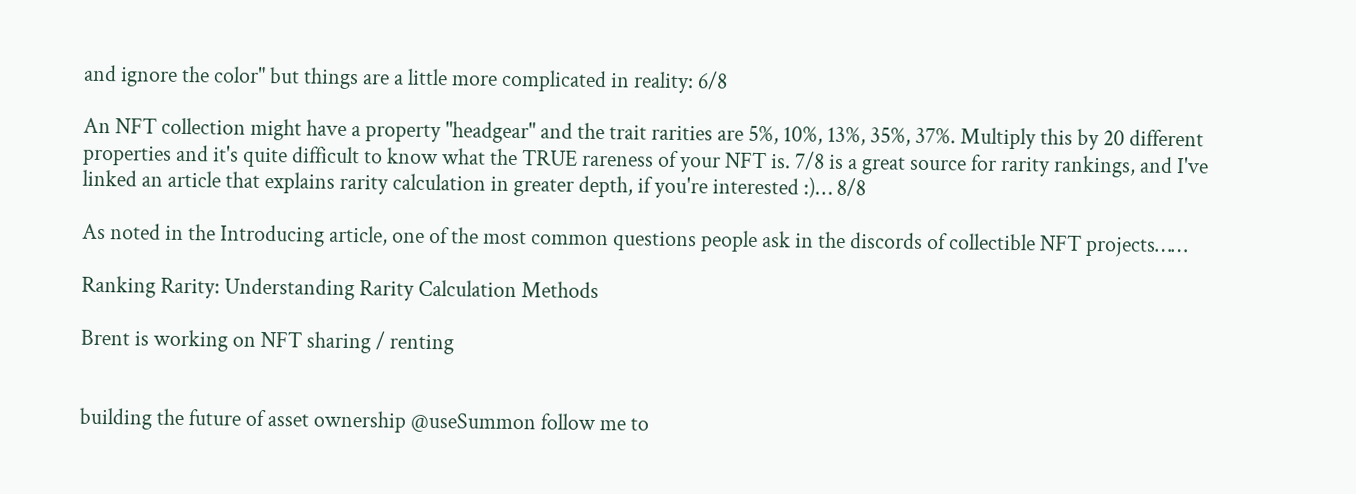and ignore the color" but things are a little more complicated in reality: 6/8

An NFT collection might have a property "headgear" and the trait rarities are 5%, 10%, 13%, 35%, 37%. Multiply this by 20 different properties and it's quite difficult to know what the TRUE rareness of your NFT is. 7/8 is a great source for rarity rankings, and I've linked an article that explains rarity calculation in greater depth, if you're interested :)… 8/8

As noted in the Introducing article, one of the most common questions people ask in the discords of collectible NFT projects……

Ranking Rarity: Understanding Rarity Calculation Methods

Brent is working on NFT sharing / renting


building the future of asset ownership @useSummon follow me to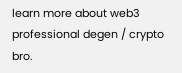learn more about web3 professional degen / crypto bro.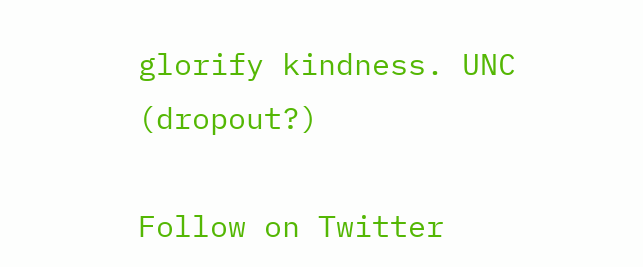glorify kindness. UNC (dropout?)

Follow on Twitter